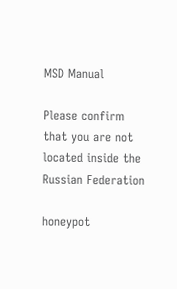MSD Manual

Please confirm that you are not located inside the Russian Federation

honeypot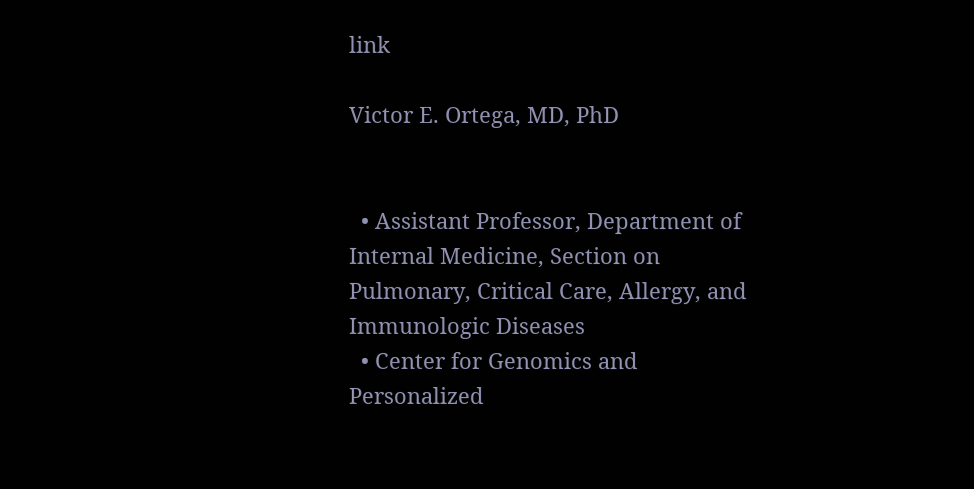link

Victor E. Ortega, MD, PhD


  • Assistant Professor, Department of Internal Medicine, Section on Pulmonary, Critical Care, Allergy, and Immunologic Diseases
  • Center for Genomics and Personalized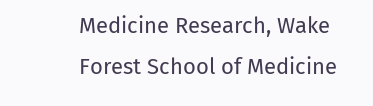Medicine Research, Wake Forest School of Medicine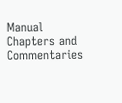Manual Chapters and Commentaries